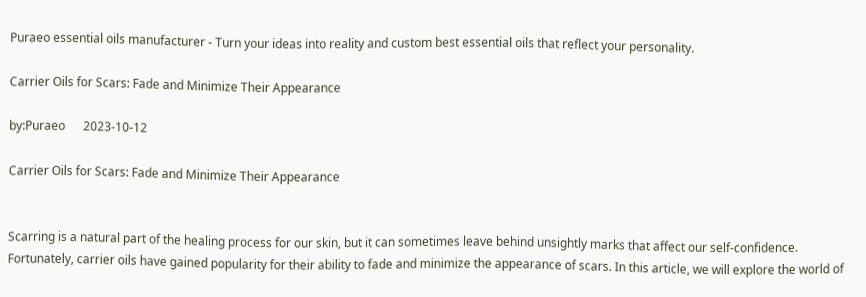Puraeo essential oils manufacturer - Turn your ideas into reality and custom best essential oils that reflect your personality.

Carrier Oils for Scars: Fade and Minimize Their Appearance

by:Puraeo      2023-10-12

Carrier Oils for Scars: Fade and Minimize Their Appearance


Scarring is a natural part of the healing process for our skin, but it can sometimes leave behind unsightly marks that affect our self-confidence. Fortunately, carrier oils have gained popularity for their ability to fade and minimize the appearance of scars. In this article, we will explore the world of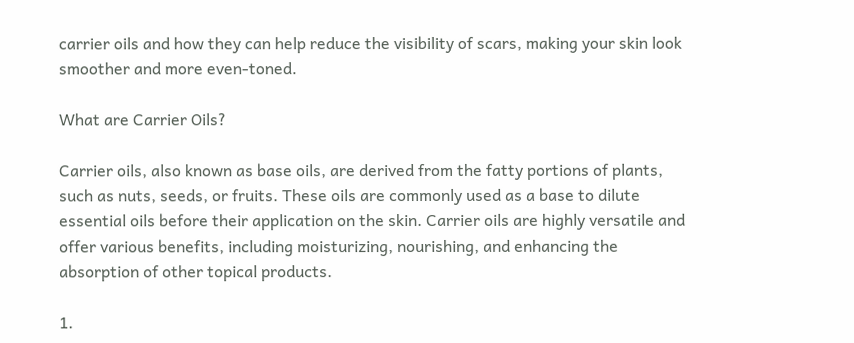carrier oils and how they can help reduce the visibility of scars, making your skin look smoother and more even-toned.

What are Carrier Oils?

Carrier oils, also known as base oils, are derived from the fatty portions of plants, such as nuts, seeds, or fruits. These oils are commonly used as a base to dilute essential oils before their application on the skin. Carrier oils are highly versatile and offer various benefits, including moisturizing, nourishing, and enhancing the absorption of other topical products.

1.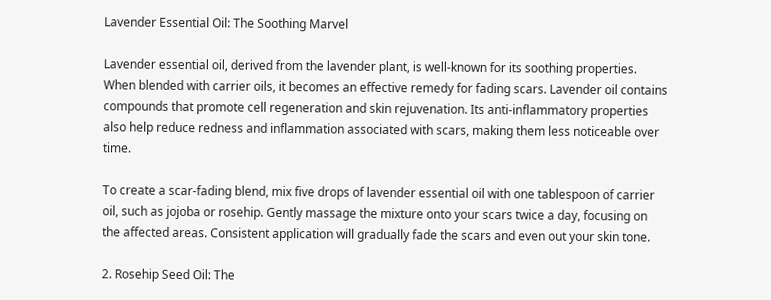Lavender Essential Oil: The Soothing Marvel

Lavender essential oil, derived from the lavender plant, is well-known for its soothing properties. When blended with carrier oils, it becomes an effective remedy for fading scars. Lavender oil contains compounds that promote cell regeneration and skin rejuvenation. Its anti-inflammatory properties also help reduce redness and inflammation associated with scars, making them less noticeable over time.

To create a scar-fading blend, mix five drops of lavender essential oil with one tablespoon of carrier oil, such as jojoba or rosehip. Gently massage the mixture onto your scars twice a day, focusing on the affected areas. Consistent application will gradually fade the scars and even out your skin tone.

2. Rosehip Seed Oil: The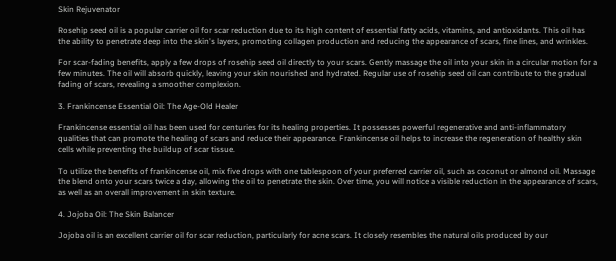Skin Rejuvenator

Rosehip seed oil is a popular carrier oil for scar reduction due to its high content of essential fatty acids, vitamins, and antioxidants. This oil has the ability to penetrate deep into the skin's layers, promoting collagen production and reducing the appearance of scars, fine lines, and wrinkles.

For scar-fading benefits, apply a few drops of rosehip seed oil directly to your scars. Gently massage the oil into your skin in a circular motion for a few minutes. The oil will absorb quickly, leaving your skin nourished and hydrated. Regular use of rosehip seed oil can contribute to the gradual fading of scars, revealing a smoother complexion.

3. Frankincense Essential Oil: The Age-Old Healer

Frankincense essential oil has been used for centuries for its healing properties. It possesses powerful regenerative and anti-inflammatory qualities that can promote the healing of scars and reduce their appearance. Frankincense oil helps to increase the regeneration of healthy skin cells while preventing the buildup of scar tissue.

To utilize the benefits of frankincense oil, mix five drops with one tablespoon of your preferred carrier oil, such as coconut or almond oil. Massage the blend onto your scars twice a day, allowing the oil to penetrate the skin. Over time, you will notice a visible reduction in the appearance of scars, as well as an overall improvement in skin texture.

4. Jojoba Oil: The Skin Balancer

Jojoba oil is an excellent carrier oil for scar reduction, particularly for acne scars. It closely resembles the natural oils produced by our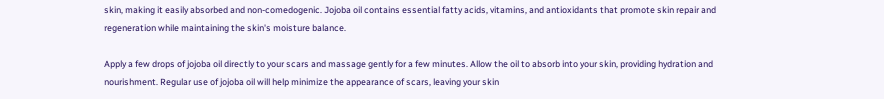skin, making it easily absorbed and non-comedogenic. Jojoba oil contains essential fatty acids, vitamins, and antioxidants that promote skin repair and regeneration while maintaining the skin's moisture balance.

Apply a few drops of jojoba oil directly to your scars and massage gently for a few minutes. Allow the oil to absorb into your skin, providing hydration and nourishment. Regular use of jojoba oil will help minimize the appearance of scars, leaving your skin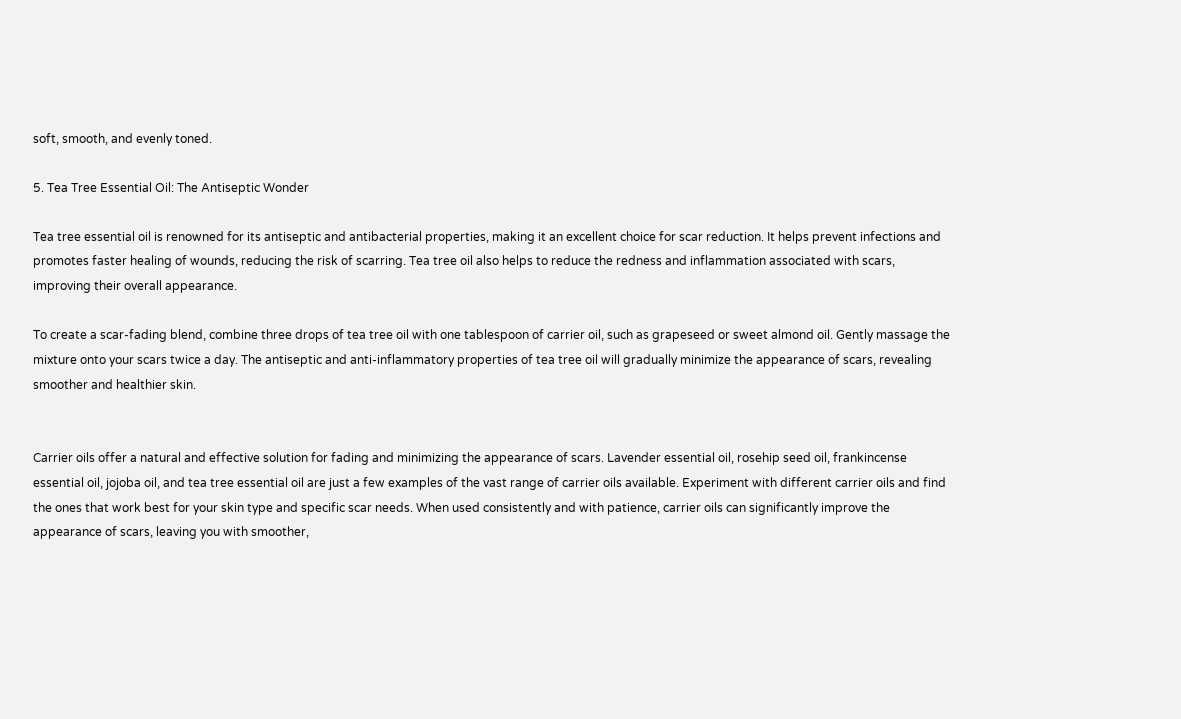soft, smooth, and evenly toned.

5. Tea Tree Essential Oil: The Antiseptic Wonder

Tea tree essential oil is renowned for its antiseptic and antibacterial properties, making it an excellent choice for scar reduction. It helps prevent infections and promotes faster healing of wounds, reducing the risk of scarring. Tea tree oil also helps to reduce the redness and inflammation associated with scars, improving their overall appearance.

To create a scar-fading blend, combine three drops of tea tree oil with one tablespoon of carrier oil, such as grapeseed or sweet almond oil. Gently massage the mixture onto your scars twice a day. The antiseptic and anti-inflammatory properties of tea tree oil will gradually minimize the appearance of scars, revealing smoother and healthier skin.


Carrier oils offer a natural and effective solution for fading and minimizing the appearance of scars. Lavender essential oil, rosehip seed oil, frankincense essential oil, jojoba oil, and tea tree essential oil are just a few examples of the vast range of carrier oils available. Experiment with different carrier oils and find the ones that work best for your skin type and specific scar needs. When used consistently and with patience, carrier oils can significantly improve the appearance of scars, leaving you with smoother,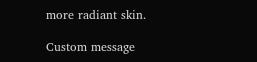more radiant skin.

Custom message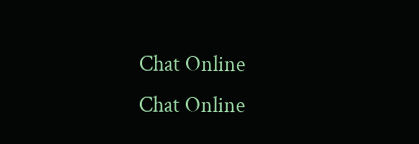Chat Online
Chat Online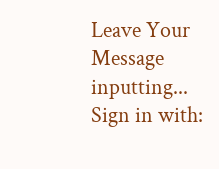Leave Your Message inputting...
Sign in with: